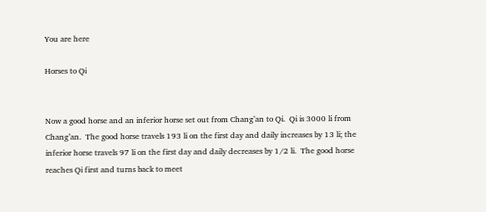You are here

Horses to Qi


Now a good horse and an inferior horse set out from Chang’an to Qi.  Qi is 3000 li from Chang’an.  The good horse travels 193 li on the first day and daily increases by 13 li; the inferior horse travels 97 li on the first day and daily decreases by 1/2 li.  The good horse reaches Qi first and turns back to meet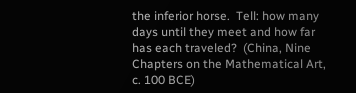the inferior horse.  Tell: how many days until they meet and how far has each traveled?  (China, Nine Chapters on the Mathematical Art, c. 100 BCE)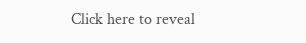Click here to reveal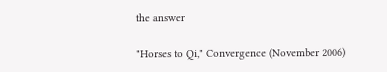the answer

"Horses to Qi," Convergence (November 2006)